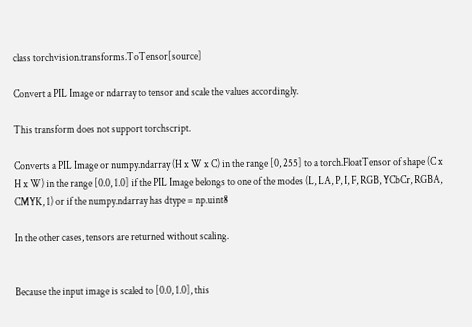class torchvision.transforms.ToTensor[source]

Convert a PIL Image or ndarray to tensor and scale the values accordingly.

This transform does not support torchscript.

Converts a PIL Image or numpy.ndarray (H x W x C) in the range [0, 255] to a torch.FloatTensor of shape (C x H x W) in the range [0.0, 1.0] if the PIL Image belongs to one of the modes (L, LA, P, I, F, RGB, YCbCr, RGBA, CMYK, 1) or if the numpy.ndarray has dtype = np.uint8

In the other cases, tensors are returned without scaling.


Because the input image is scaled to [0.0, 1.0], this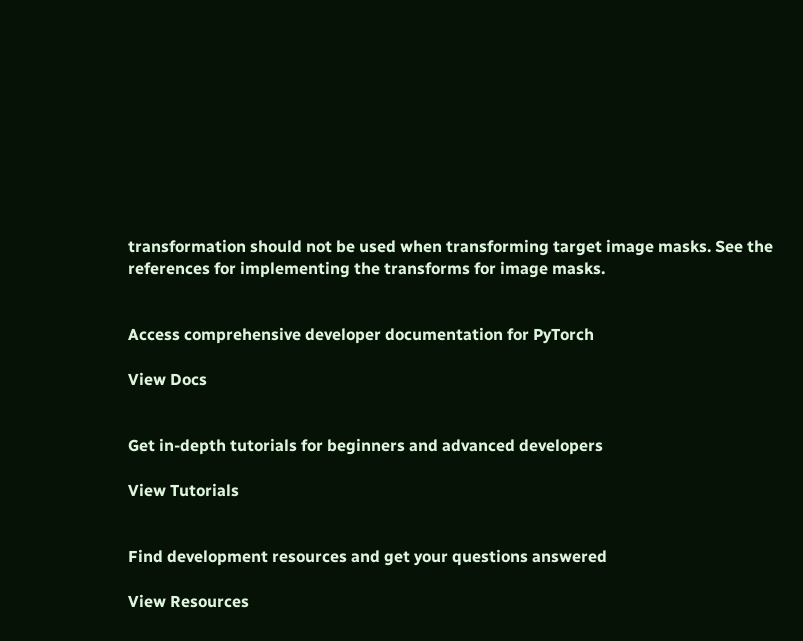transformation should not be used when transforming target image masks. See the references for implementing the transforms for image masks.


Access comprehensive developer documentation for PyTorch

View Docs


Get in-depth tutorials for beginners and advanced developers

View Tutorials


Find development resources and get your questions answered

View Resources